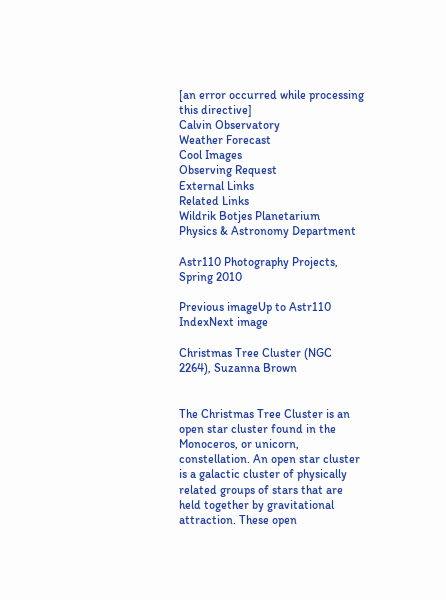[an error occurred while processing this directive]
Calvin Observatory
Weather Forecast
Cool Images
Observing Request
External Links
Related Links
Wildrik Botjes Planetarium
Physics & Astronomy Department

Astr110 Photography Projects, Spring 2010

Previous imageUp to Astr110 IndexNext image

Christmas Tree Cluster (NGC 2264), Suzanna Brown


The Christmas Tree Cluster is an open star cluster found in the Monoceros, or unicorn, constellation. An open star cluster is a galactic cluster of physically related groups of stars that are held together by gravitational attraction. These open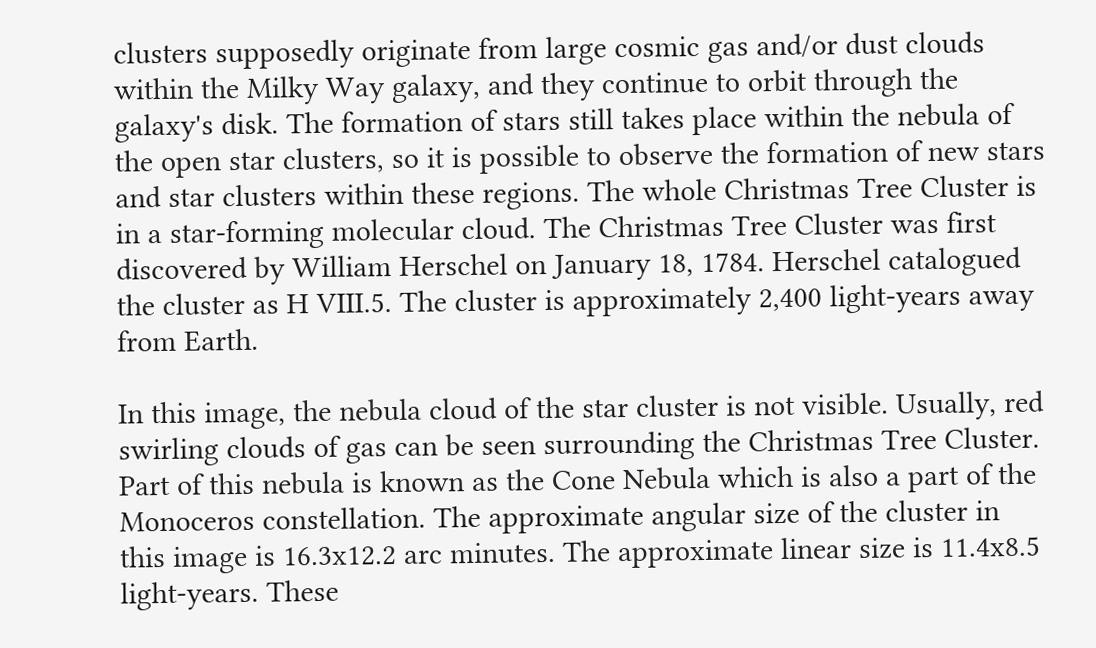clusters supposedly originate from large cosmic gas and/or dust clouds within the Milky Way galaxy, and they continue to orbit through the galaxy's disk. The formation of stars still takes place within the nebula of the open star clusters, so it is possible to observe the formation of new stars and star clusters within these regions. The whole Christmas Tree Cluster is in a star-forming molecular cloud. The Christmas Tree Cluster was first discovered by William Herschel on January 18, 1784. Herschel catalogued the cluster as H VIII.5. The cluster is approximately 2,400 light-years away from Earth.

In this image, the nebula cloud of the star cluster is not visible. Usually, red swirling clouds of gas can be seen surrounding the Christmas Tree Cluster. Part of this nebula is known as the Cone Nebula which is also a part of the Monoceros constellation. The approximate angular size of the cluster in this image is 16.3x12.2 arc minutes. The approximate linear size is 11.4x8.5 light-years. These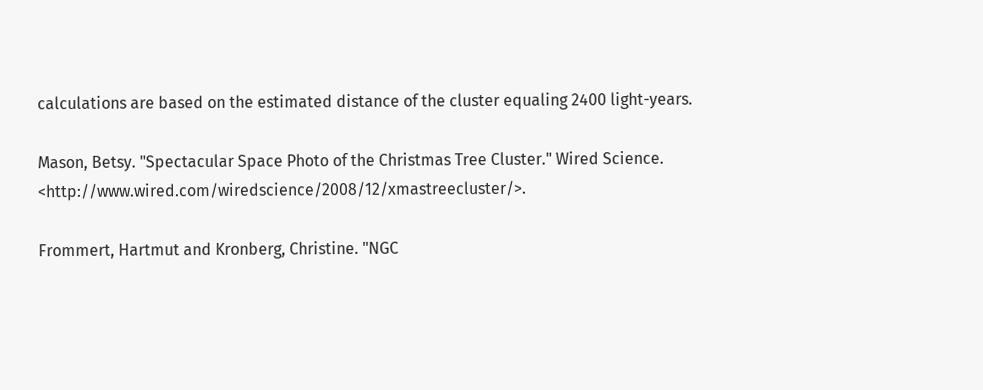calculations are based on the estimated distance of the cluster equaling 2400 light-years.

Mason, Betsy. "Spectacular Space Photo of the Christmas Tree Cluster." Wired Science. <http://www.wired.com/wiredscience/2008/12/xmastreecluster/>.

Frommert, Hartmut and Kronberg, Christine. "NGC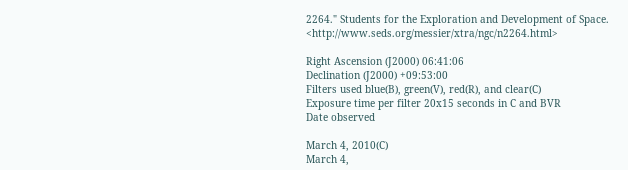2264." Students for the Exploration and Development of Space. <http://www.seds.org/messier/xtra/ngc/n2264.html>

Right Ascension (J2000) 06:41:06
Declination (J2000) +09:53:00
Filters used blue(B), green(V), red(R), and clear(C)
Exposure time per filter 20x15 seconds in C and BVR
Date observed

March 4, 2010(C)
March 4,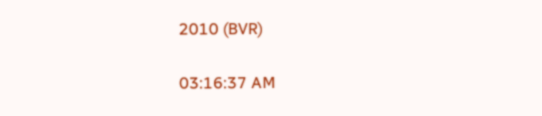2010 (BVR)

03:16:37 AM